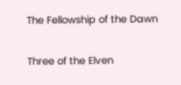The Fellowship of the Dawn

Three of the Elven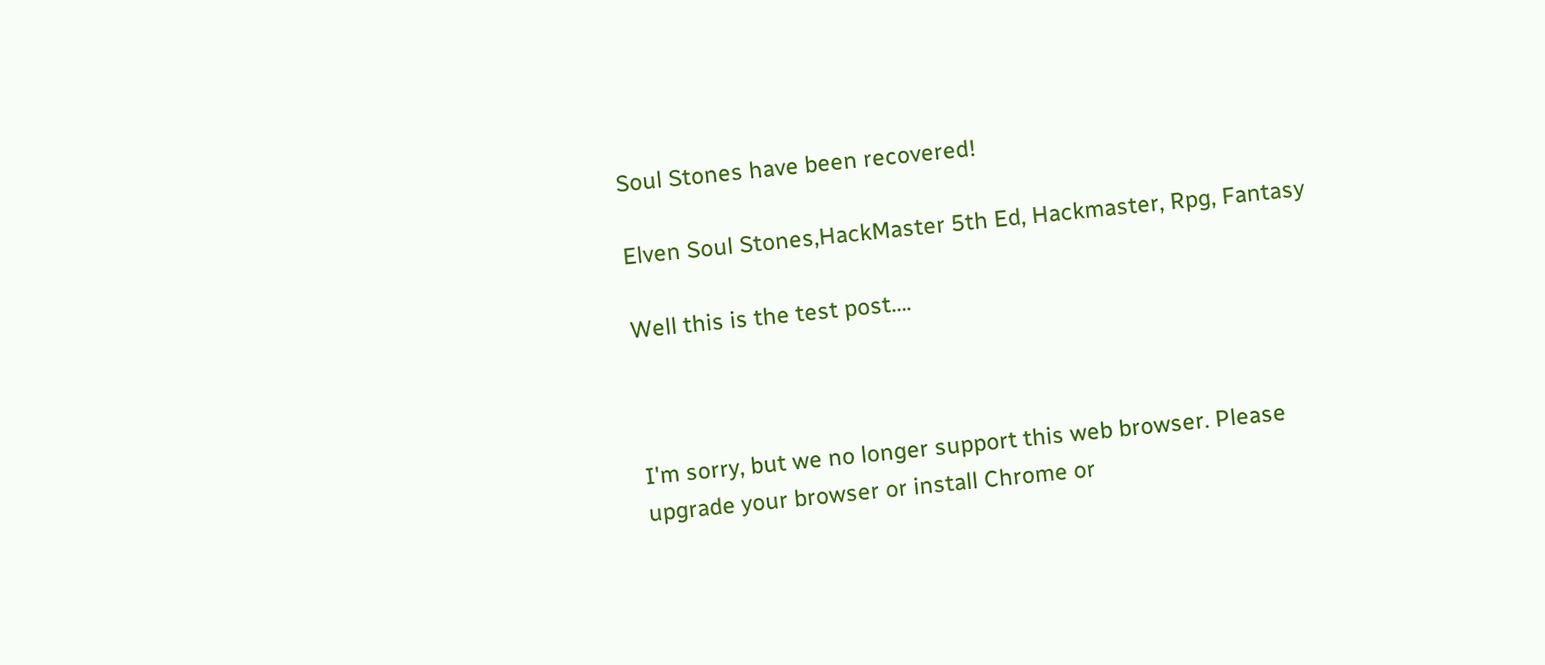Soul Stones have been recovered!

Elven Soul Stones,HackMaster 5th Ed, Hackmaster, Rpg, Fantasy

Well this is the test post….



I'm sorry, but we no longer support this web browser. Please upgrade your browser or install Chrome or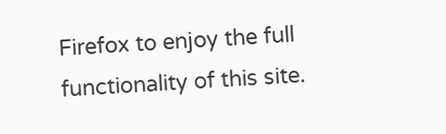Firefox to enjoy the full functionality of this site.